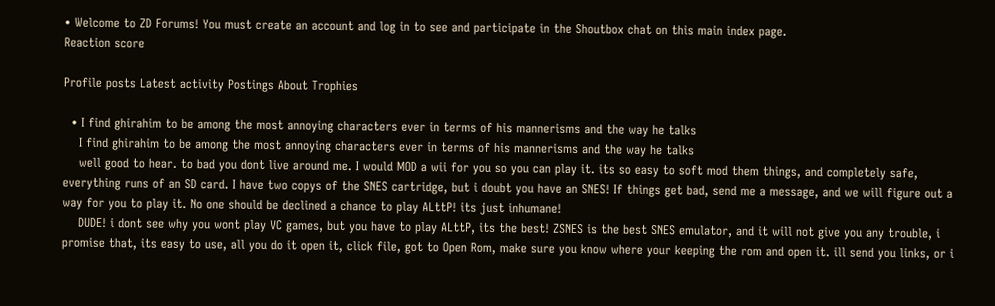• Welcome to ZD Forums! You must create an account and log in to see and participate in the Shoutbox chat on this main index page.
Reaction score

Profile posts Latest activity Postings About Trophies

  • I find ghirahim to be among the most annoying characters ever in terms of his mannerisms and the way he talks
    I find ghirahim to be among the most annoying characters ever in terms of his mannerisms and the way he talks
    well good to hear. to bad you dont live around me. I would MOD a wii for you so you can play it. its so easy to soft mod them things, and completely safe, everything runs of an SD card. I have two copys of the SNES cartridge, but i doubt you have an SNES! If things get bad, send me a message, and we will figure out a way for you to play it. No one should be declined a chance to play ALttP! its just inhumane!
    DUDE! i dont see why you wont play VC games, but you have to play ALttP, its the best! ZSNES is the best SNES emulator, and it will not give you any trouble, i promise that, its easy to use, all you do it open it, click file, got to Open Rom, make sure you know where your keeping the rom and open it. ill send you links, or i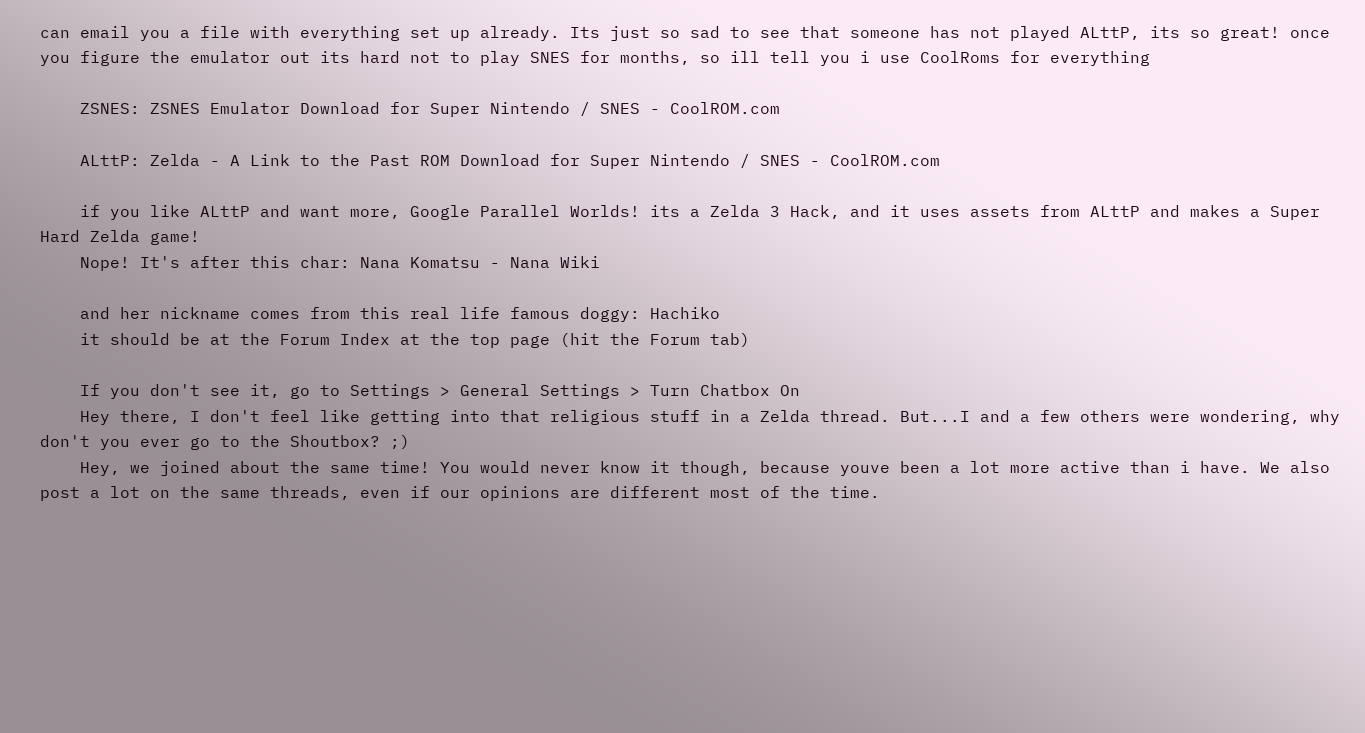can email you a file with everything set up already. Its just so sad to see that someone has not played ALttP, its so great! once you figure the emulator out its hard not to play SNES for months, so ill tell you i use CoolRoms for everything

    ZSNES: ZSNES Emulator Download for Super Nintendo / SNES - CoolROM.com

    ALttP: Zelda - A Link to the Past ROM Download for Super Nintendo / SNES - CoolROM.com

    if you like ALttP and want more, Google Parallel Worlds! its a Zelda 3 Hack, and it uses assets from ALttP and makes a Super Hard Zelda game!
    Nope! It's after this char: Nana Komatsu - Nana Wiki

    and her nickname comes from this real life famous doggy: Hachiko
    it should be at the Forum Index at the top page (hit the Forum tab)

    If you don't see it, go to Settings > General Settings > Turn Chatbox On
    Hey there, I don't feel like getting into that religious stuff in a Zelda thread. But...I and a few others were wondering, why don't you ever go to the Shoutbox? ;)
    Hey, we joined about the same time! You would never know it though, because youve been a lot more active than i have. We also post a lot on the same threads, even if our opinions are different most of the time.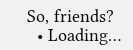So, friends?
  • Loading…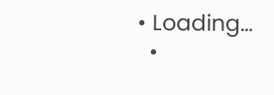• Loading…
  •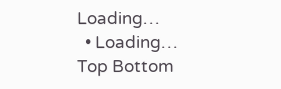Loading…
  • Loading…
Top Bottom